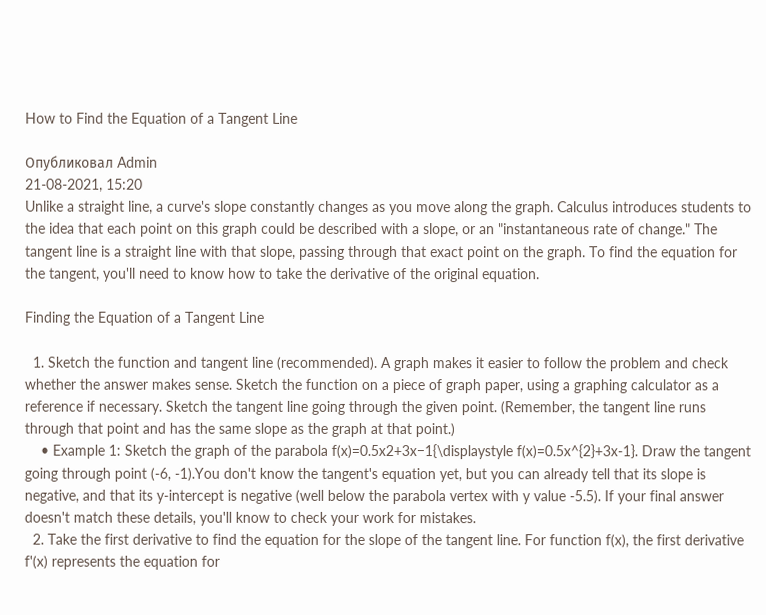How to Find the Equation of a Tangent Line

Опубликовал Admin
21-08-2021, 15:20
Unlike a straight line, a curve's slope constantly changes as you move along the graph. Calculus introduces students to the idea that each point on this graph could be described with a slope, or an "instantaneous rate of change." The tangent line is a straight line with that slope, passing through that exact point on the graph. To find the equation for the tangent, you'll need to know how to take the derivative of the original equation.

Finding the Equation of a Tangent Line

  1. Sketch the function and tangent line (recommended). A graph makes it easier to follow the problem and check whether the answer makes sense. Sketch the function on a piece of graph paper, using a graphing calculator as a reference if necessary. Sketch the tangent line going through the given point. (Remember, the tangent line runs through that point and has the same slope as the graph at that point.)
    • Example 1: Sketch the graph of the parabola f(x)=0.5x2+3x−1{\displaystyle f(x)=0.5x^{2}+3x-1}. Draw the tangent going through point (-6, -1).You don't know the tangent's equation yet, but you can already tell that its slope is negative, and that its y-intercept is negative (well below the parabola vertex with y value -5.5). If your final answer doesn't match these details, you'll know to check your work for mistakes.
  2. Take the first derivative to find the equation for the slope of the tangent line. For function f(x), the first derivative f'(x) represents the equation for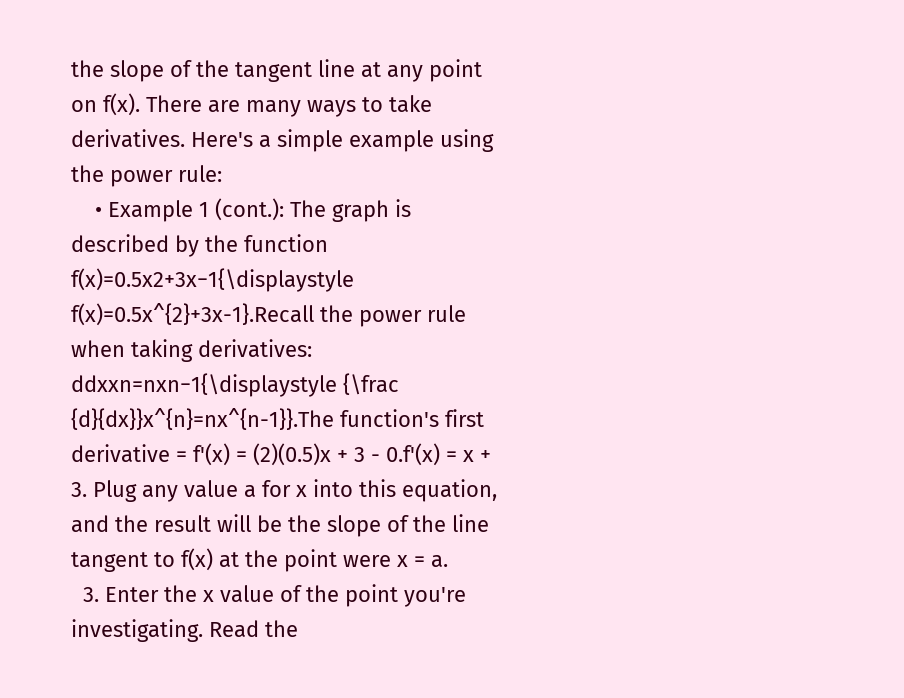the slope of the tangent line at any point on f(x). There are many ways to take derivatives. Here's a simple example using the power rule:
    • Example 1 (cont.): The graph is described by the function f(x)=0.5x2+3x−1{\displaystyle f(x)=0.5x^{2}+3x-1}.Recall the power rule when taking derivatives: ddxxn=nxn−1{\displaystyle {\frac {d}{dx}}x^{n}=nx^{n-1}}.The function's first derivative = f'(x) = (2)(0.5)x + 3 - 0.f'(x) = x + 3. Plug any value a for x into this equation, and the result will be the slope of the line tangent to f(x) at the point were x = a.
  3. Enter the x value of the point you're investigating. Read the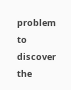problem to discover the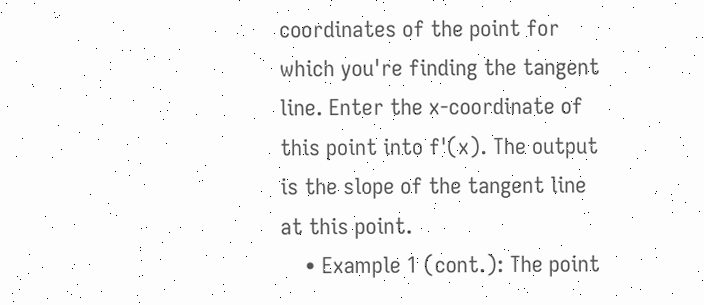coordinates of the point for which you're finding the tangent line. Enter the x-coordinate of this point into f'(x). The output is the slope of the tangent line at this point.
    • Example 1 (cont.): The point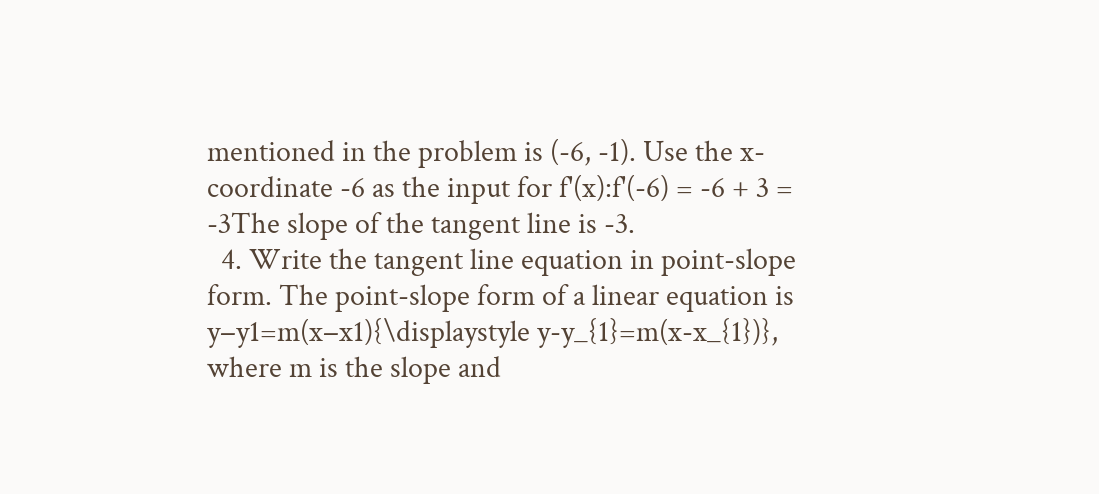mentioned in the problem is (-6, -1). Use the x-coordinate -6 as the input for f'(x):f'(-6) = -6 + 3 = -3The slope of the tangent line is -3.
  4. Write the tangent line equation in point-slope form. The point-slope form of a linear equation is y−y1=m(x−x1){\displaystyle y-y_{1}=m(x-x_{1})}, where m is the slope and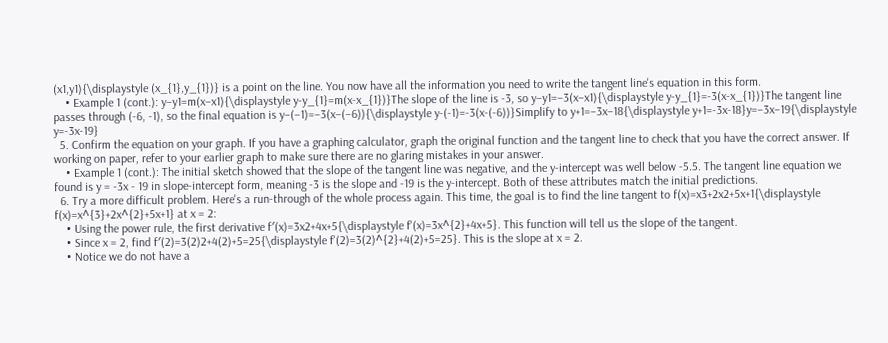(x1,y1){\displaystyle (x_{1},y_{1})} is a point on the line. You now have all the information you need to write the tangent line's equation in this form.
    • Example 1 (cont.): y−y1=m(x−x1){\displaystyle y-y_{1}=m(x-x_{1})}The slope of the line is -3, so y−y1=−3(x−x1){\displaystyle y-y_{1}=-3(x-x_{1})}The tangent line passes through (-6, -1), so the final equation is y−(−1)=−3(x−(−6)){\displaystyle y-(-1)=-3(x-(-6))}Simplify to y+1=−3x−18{\displaystyle y+1=-3x-18}y=−3x−19{\displaystyle y=-3x-19}
  5. Confirm the equation on your graph. If you have a graphing calculator, graph the original function and the tangent line to check that you have the correct answer. If working on paper, refer to your earlier graph to make sure there are no glaring mistakes in your answer.
    • Example 1 (cont.): The initial sketch showed that the slope of the tangent line was negative, and the y-intercept was well below -5.5. The tangent line equation we found is y = -3x - 19 in slope-intercept form, meaning -3 is the slope and -19 is the y-intercept. Both of these attributes match the initial predictions.
  6. Try a more difficult problem. Here's a run-through of the whole process again. This time, the goal is to find the line tangent to f(x)=x3+2x2+5x+1{\displaystyle f(x)=x^{3}+2x^{2}+5x+1} at x = 2:
    • Using the power rule, the first derivative f′(x)=3x2+4x+5{\displaystyle f'(x)=3x^{2}+4x+5}. This function will tell us the slope of the tangent.
    • Since x = 2, find f′(2)=3(2)2+4(2)+5=25{\displaystyle f'(2)=3(2)^{2}+4(2)+5=25}. This is the slope at x = 2.
    • Notice we do not have a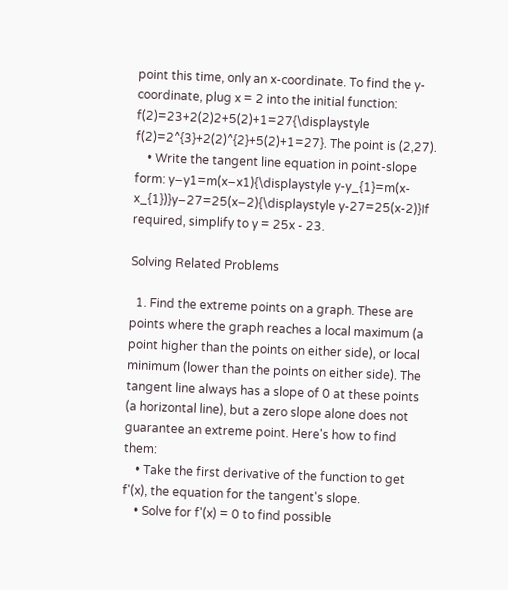point this time, only an x-coordinate. To find the y-coordinate, plug x = 2 into the initial function: f(2)=23+2(2)2+5(2)+1=27{\displaystyle f(2)=2^{3}+2(2)^{2}+5(2)+1=27}. The point is (2,27).
    • Write the tangent line equation in point-slope form: y−y1=m(x−x1){\displaystyle y-y_{1}=m(x-x_{1})}y−27=25(x−2){\displaystyle y-27=25(x-2)}If required, simplify to y = 25x - 23.

Solving Related Problems

  1. Find the extreme points on a graph. These are points where the graph reaches a local maximum (a point higher than the points on either side), or local minimum (lower than the points on either side). The tangent line always has a slope of 0 at these points (a horizontal line), but a zero slope alone does not guarantee an extreme point. Here's how to find them:
    • Take the first derivative of the function to get f'(x), the equation for the tangent's slope.
    • Solve for f'(x) = 0 to find possible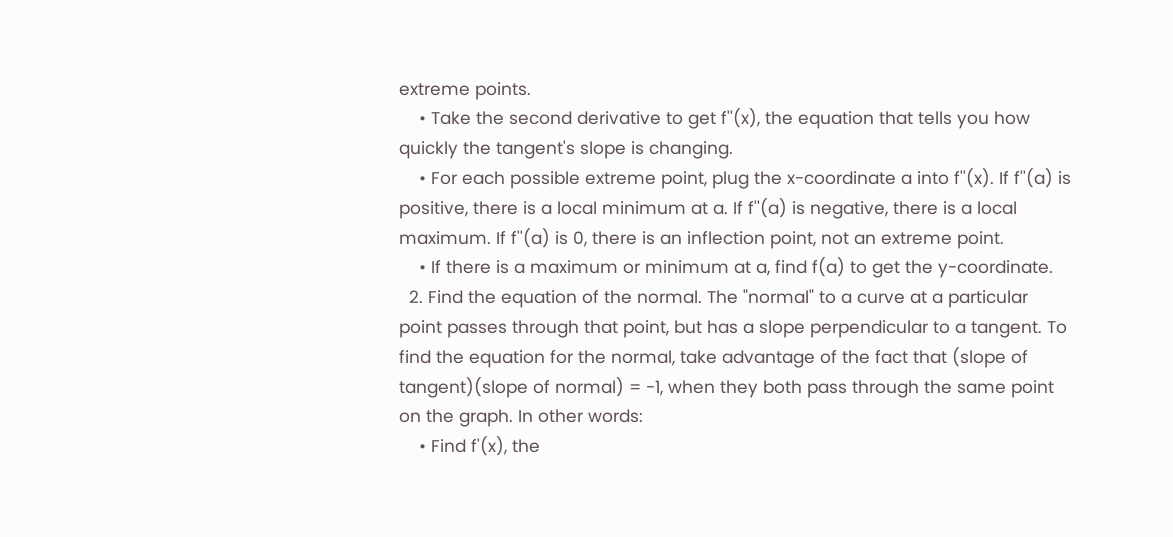extreme points.
    • Take the second derivative to get f''(x), the equation that tells you how quickly the tangent's slope is changing.
    • For each possible extreme point, plug the x-coordinate a into f''(x). If f''(a) is positive, there is a local minimum at a. If f''(a) is negative, there is a local maximum. If f''(a) is 0, there is an inflection point, not an extreme point.
    • If there is a maximum or minimum at a, find f(a) to get the y-coordinate.
  2. Find the equation of the normal. The "normal" to a curve at a particular point passes through that point, but has a slope perpendicular to a tangent. To find the equation for the normal, take advantage of the fact that (slope of tangent)(slope of normal) = -1, when they both pass through the same point on the graph. In other words:
    • Find f'(x), the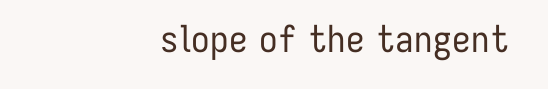slope of the tangent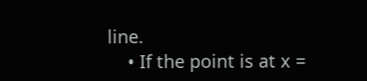line.
    • If the point is at x =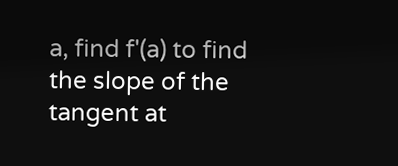a, find f'(a) to find the slope of the tangent at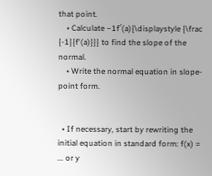that point.
    • Calculate −1f′(a){\displaystyle {\frac {-1}{f'(a)}}} to find the slope of the normal.
    • Write the normal equation in slope-point form.


  • If necessary, start by rewriting the initial equation in standard form: f(x) = ... or y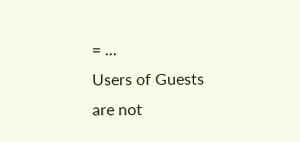= ...
Users of Guests are not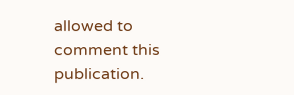allowed to comment this publication.